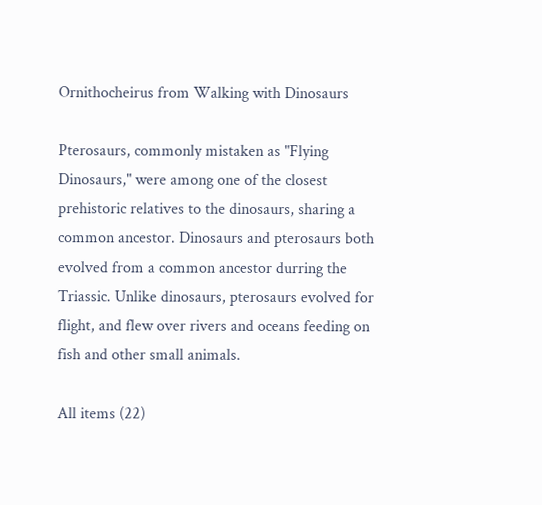Ornithocheirus from Walking with Dinosaurs

Pterosaurs, commonly mistaken as "Flying Dinosaurs," were among one of the closest prehistoric relatives to the dinosaurs, sharing a common ancestor. Dinosaurs and pterosaurs both evolved from a common ancestor durring the Triassic. Unlike dinosaurs, pterosaurs evolved for flight, and flew over rivers and oceans feeding on fish and other small animals.

All items (22)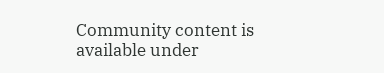Community content is available under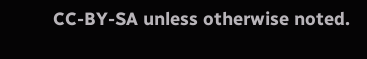CC-BY-SA unless otherwise noted.